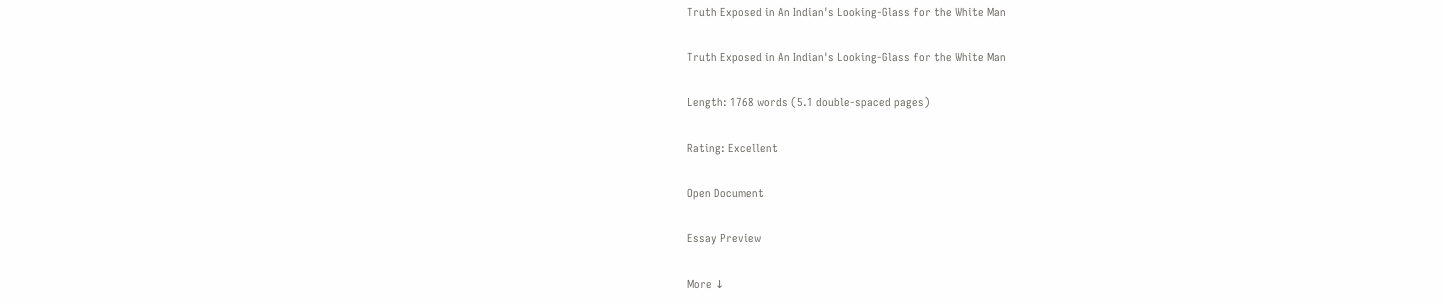Truth Exposed in An Indian's Looking-Glass for the White Man

Truth Exposed in An Indian's Looking-Glass for the White Man

Length: 1768 words (5.1 double-spaced pages)

Rating: Excellent

Open Document

Essay Preview

More ↓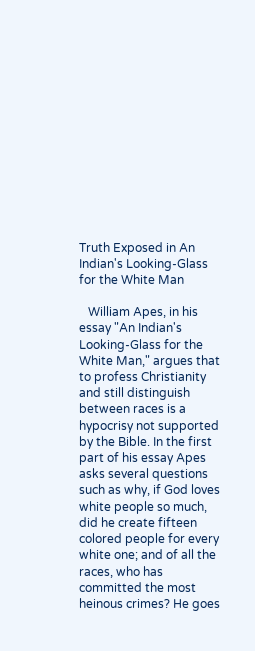Truth Exposed in An Indian's Looking-Glass for the White Man

   William Apes, in his essay "An Indian's Looking-Glass for the White Man," argues that to profess Christianity and still distinguish between races is a hypocrisy not supported by the Bible. In the first part of his essay Apes asks several questions such as why, if God loves white people so much, did he create fifteen colored people for every white one; and of all the races, who has committed the most heinous crimes? He goes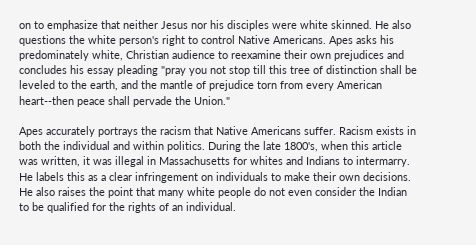on to emphasize that neither Jesus nor his disciples were white skinned. He also questions the white person's right to control Native Americans. Apes asks his predominately white, Christian audience to reexamine their own prejudices and concludes his essay pleading "pray you not stop till this tree of distinction shall be leveled to the earth, and the mantle of prejudice torn from every American heart--then peace shall pervade the Union."

Apes accurately portrays the racism that Native Americans suffer. Racism exists in both the individual and within politics. During the late 1800's, when this article was written, it was illegal in Massachusetts for whites and Indians to intermarry. He labels this as a clear infringement on individuals to make their own decisions. He also raises the point that many white people do not even consider the Indian to be qualified for the rights of an individual.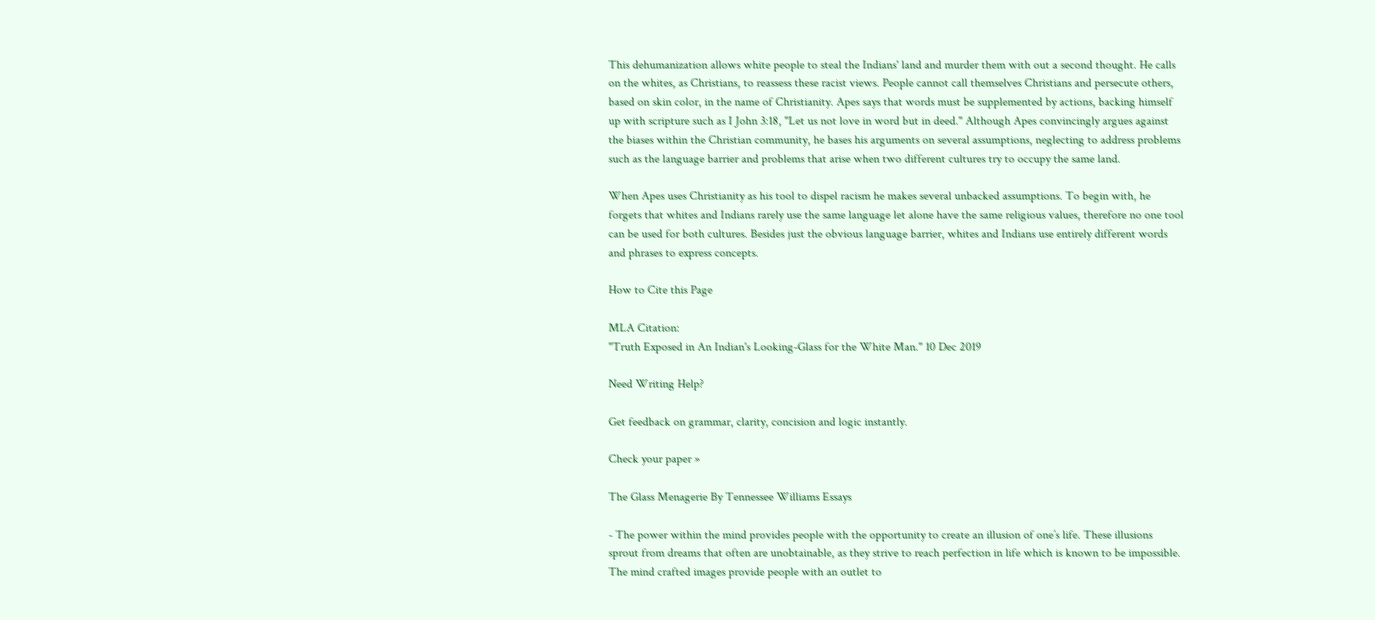This dehumanization allows white people to steal the Indians' land and murder them with out a second thought. He calls on the whites, as Christians, to reassess these racist views. People cannot call themselves Christians and persecute others, based on skin color, in the name of Christianity. Apes says that words must be supplemented by actions, backing himself up with scripture such as I John 3:18, "Let us not love in word but in deed." Although Apes convincingly argues against the biases within the Christian community, he bases his arguments on several assumptions, neglecting to address problems such as the language barrier and problems that arise when two different cultures try to occupy the same land.

When Apes uses Christianity as his tool to dispel racism he makes several unbacked assumptions. To begin with, he forgets that whites and Indians rarely use the same language let alone have the same religious values, therefore no one tool can be used for both cultures. Besides just the obvious language barrier, whites and Indians use entirely different words and phrases to express concepts.

How to Cite this Page

MLA Citation:
"Truth Exposed in An Indian's Looking-Glass for the White Man." 10 Dec 2019

Need Writing Help?

Get feedback on grammar, clarity, concision and logic instantly.

Check your paper »

The Glass Menagerie By Tennessee Williams Essays

- The power within the mind provides people with the opportunity to create an illusion of one’s life. These illusions sprout from dreams that often are unobtainable, as they strive to reach perfection in life which is known to be impossible. The mind crafted images provide people with an outlet to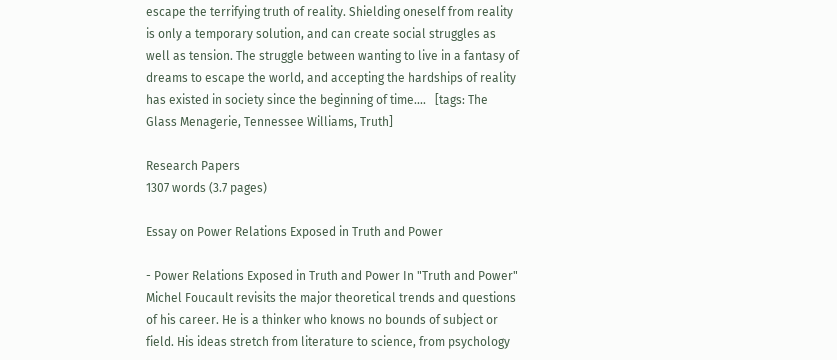escape the terrifying truth of reality. Shielding oneself from reality is only a temporary solution, and can create social struggles as well as tension. The struggle between wanting to live in a fantasy of dreams to escape the world, and accepting the hardships of reality has existed in society since the beginning of time....   [tags: The Glass Menagerie, Tennessee Williams, Truth]

Research Papers
1307 words (3.7 pages)

Essay on Power Relations Exposed in Truth and Power

- Power Relations Exposed in Truth and Power In "Truth and Power" Michel Foucault revisits the major theoretical trends and questions of his career. He is a thinker who knows no bounds of subject or field. His ideas stretch from literature to science, from psychology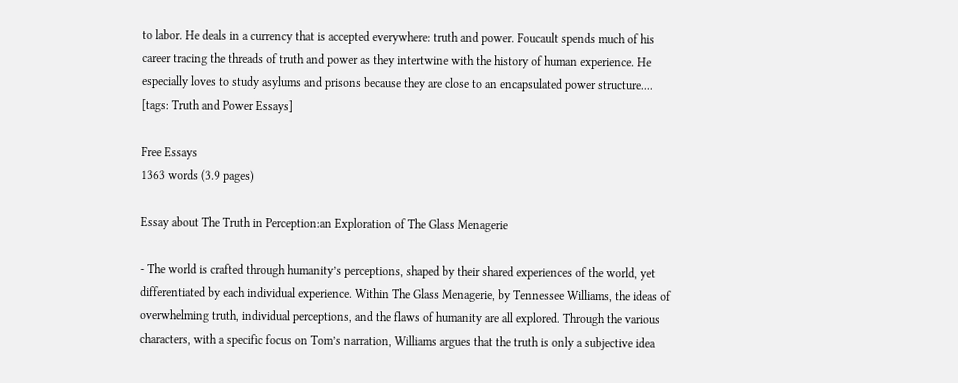to labor. He deals in a currency that is accepted everywhere: truth and power. Foucault spends much of his career tracing the threads of truth and power as they intertwine with the history of human experience. He especially loves to study asylums and prisons because they are close to an encapsulated power structure....   [tags: Truth and Power Essays]

Free Essays
1363 words (3.9 pages)

Essay about The Truth in Perception:an Exploration of The Glass Menagerie

- The world is crafted through humanity’s perceptions, shaped by their shared experiences of the world, yet differentiated by each individual experience. Within The Glass Menagerie, by Tennessee Williams, the ideas of overwhelming truth, individual perceptions, and the flaws of humanity are all explored. Through the various characters, with a specific focus on Tom’s narration, Williams argues that the truth is only a subjective idea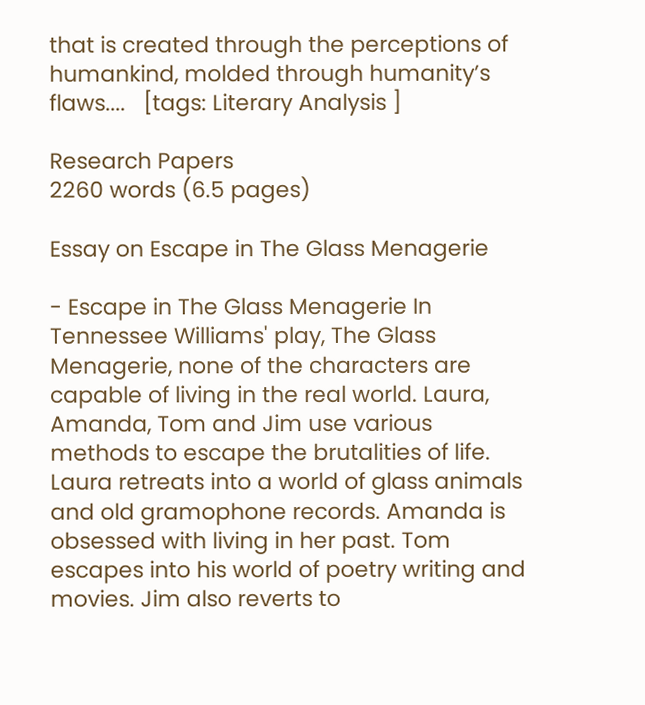that is created through the perceptions of humankind, molded through humanity’s flaws....   [tags: Literary Analysis ]

Research Papers
2260 words (6.5 pages)

Essay on Escape in The Glass Menagerie

- Escape in The Glass Menagerie In Tennessee Williams' play, The Glass Menagerie, none of the characters are capable of living in the real world. Laura, Amanda, Tom and Jim use various methods to escape the brutalities of life. Laura retreats into a world of glass animals and old gramophone records. Amanda is obsessed with living in her past. Tom escapes into his world of poetry writing and movies. Jim also reverts to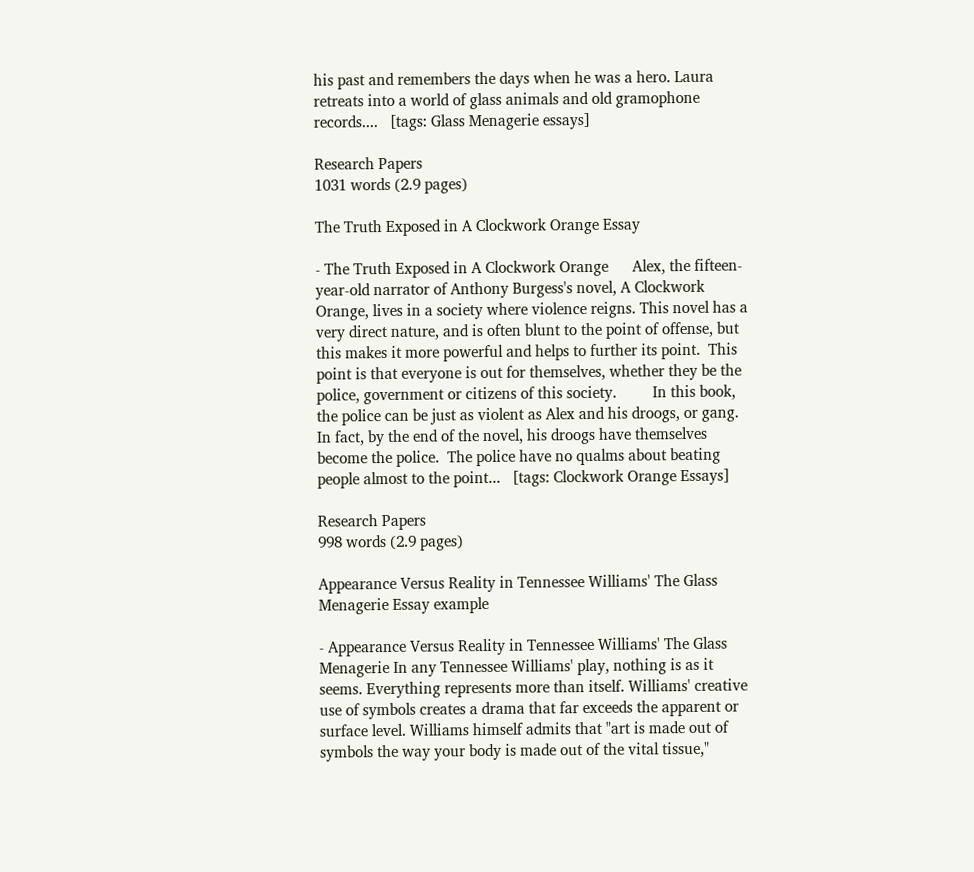his past and remembers the days when he was a hero. Laura retreats into a world of glass animals and old gramophone records....   [tags: Glass Menagerie essays]

Research Papers
1031 words (2.9 pages)

The Truth Exposed in A Clockwork Orange Essay

- The Truth Exposed in A Clockwork Orange      Alex, the fifteen-year-old narrator of Anthony Burgess's novel, A Clockwork Orange, lives in a society where violence reigns. This novel has a very direct nature, and is often blunt to the point of offense, but this makes it more powerful and helps to further its point.  This point is that everyone is out for themselves, whether they be the police, government or citizens of this society.         In this book, the police can be just as violent as Alex and his droogs, or gang.  In fact, by the end of the novel, his droogs have themselves become the police.  The police have no qualms about beating people almost to the point...   [tags: Clockwork Orange Essays]

Research Papers
998 words (2.9 pages)

Appearance Versus Reality in Tennessee Williams' The Glass Menagerie Essay example

- Appearance Versus Reality in Tennessee Williams' The Glass Menagerie In any Tennessee Williams' play, nothing is as it seems. Everything represents more than itself. Williams' creative use of symbols creates a drama that far exceeds the apparent or surface level. Williams himself admits that "art is made out of symbols the way your body is made out of the vital tissue,"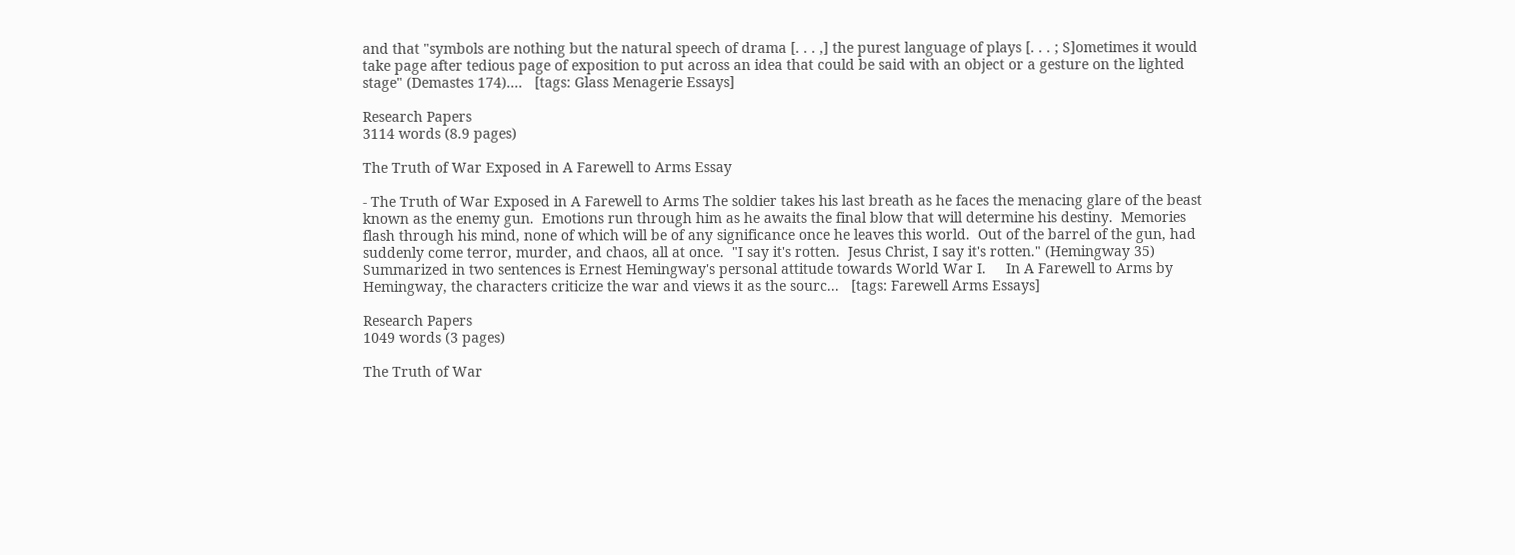and that "symbols are nothing but the natural speech of drama [. . . ,] the purest language of plays [. . . ; S]ometimes it would take page after tedious page of exposition to put across an idea that could be said with an object or a gesture on the lighted stage" (Demastes 174)....   [tags: Glass Menagerie Essays]

Research Papers
3114 words (8.9 pages)

The Truth of War Exposed in A Farewell to Arms Essay

- The Truth of War Exposed in A Farewell to Arms The soldier takes his last breath as he faces the menacing glare of the beast known as the enemy gun.  Emotions run through him as he awaits the final blow that will determine his destiny.  Memories flash through his mind, none of which will be of any significance once he leaves this world.  Out of the barrel of the gun, had suddenly come terror, murder, and chaos, all at once.  "I say it's rotten.  Jesus Christ, I say it's rotten." (Hemingway 35)  Summarized in two sentences is Ernest Hemingway's personal attitude towards World War I.     In A Farewell to Arms by Hemingway, the characters criticize the war and views it as the sourc...   [tags: Farewell Arms Essays]

Research Papers
1049 words (3 pages)

The Truth of War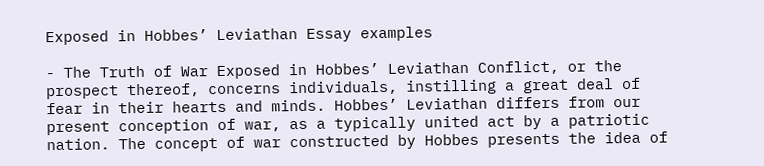Exposed in Hobbes’ Leviathan Essay examples

- The Truth of War Exposed in Hobbes’ Leviathan Conflict, or the prospect thereof, concerns individuals, instilling a great deal of fear in their hearts and minds. Hobbes’ Leviathan differs from our present conception of war, as a typically united act by a patriotic nation. The concept of war constructed by Hobbes presents the idea of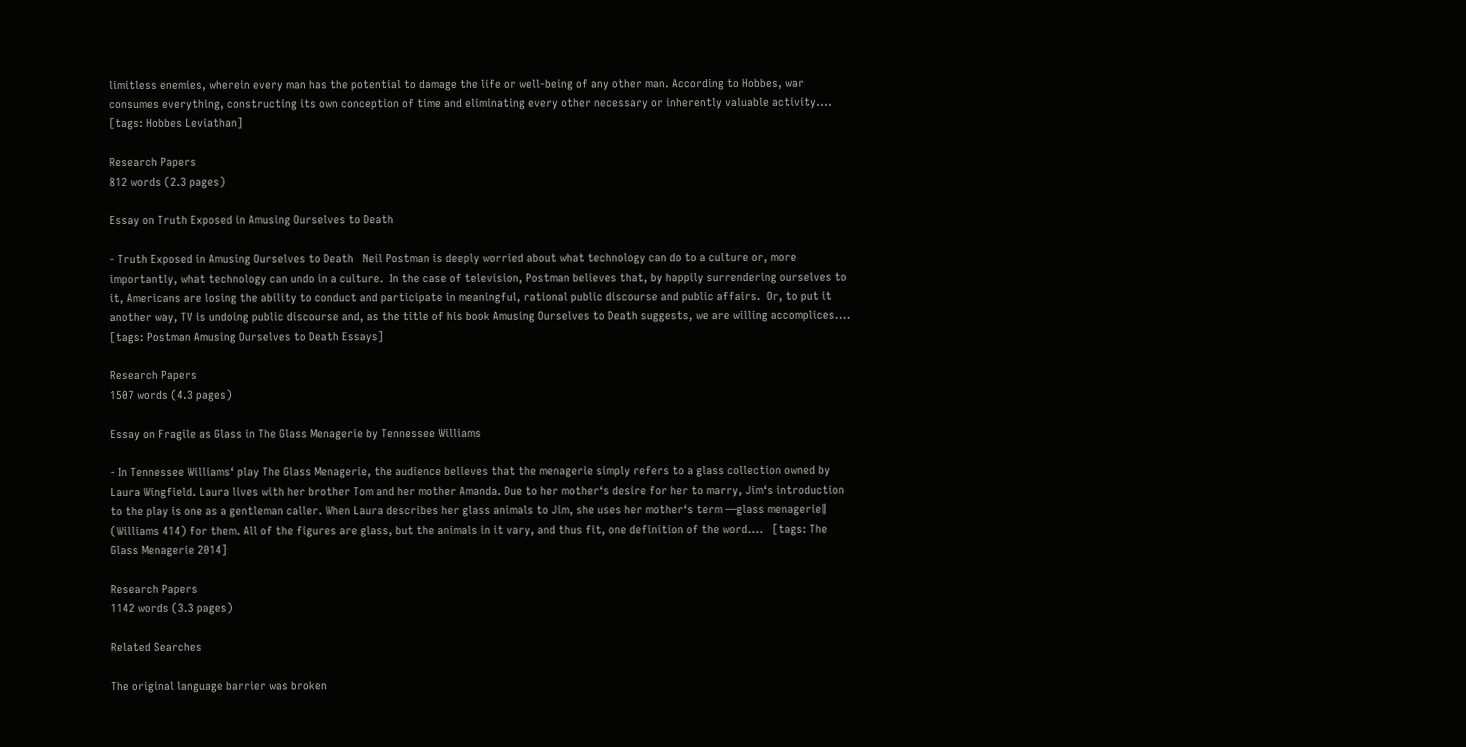limitless enemies, wherein every man has the potential to damage the life or well-being of any other man. According to Hobbes, war consumes everything, constructing its own conception of time and eliminating every other necessary or inherently valuable activity....   [tags: Hobbes Leviathan]

Research Papers
812 words (2.3 pages)

Essay on Truth Exposed in Amusing Ourselves to Death

- Truth Exposed in Amusing Ourselves to Death   Neil Postman is deeply worried about what technology can do to a culture or, more importantly, what technology can undo in a culture.  In the case of television, Postman believes that, by happily surrendering ourselves to it, Americans are losing the ability to conduct and participate in meaningful, rational public discourse and public affairs.  Or, to put it another way, TV is undoing public discourse and, as the title of his book Amusing Ourselves to Death suggests, we are willing accomplices....   [tags: Postman Amusing Ourselves to Death Essays]

Research Papers
1507 words (4.3 pages)

Essay on Fragile as Glass in The Glass Menagerie by Tennessee Williams

- In Tennessee Williams‘ play The Glass Menagerie, the audience believes that the menagerie simply refers to a glass collection owned by Laura Wingfield. Laura lives with her brother Tom and her mother Amanda. Due to her mother‘s desire for her to marry, Jim‘s introduction to the play is one as a gentleman caller. When Laura describes her glass animals to Jim, she uses her mother‘s term ―glass menagerie‖ (Williams 414) for them. All of the figures are glass, but the animals in it vary, and thus fit, one definition of the word....   [tags: The Glass Menagerie 2014]

Research Papers
1142 words (3.3 pages)

Related Searches

The original language barrier was broken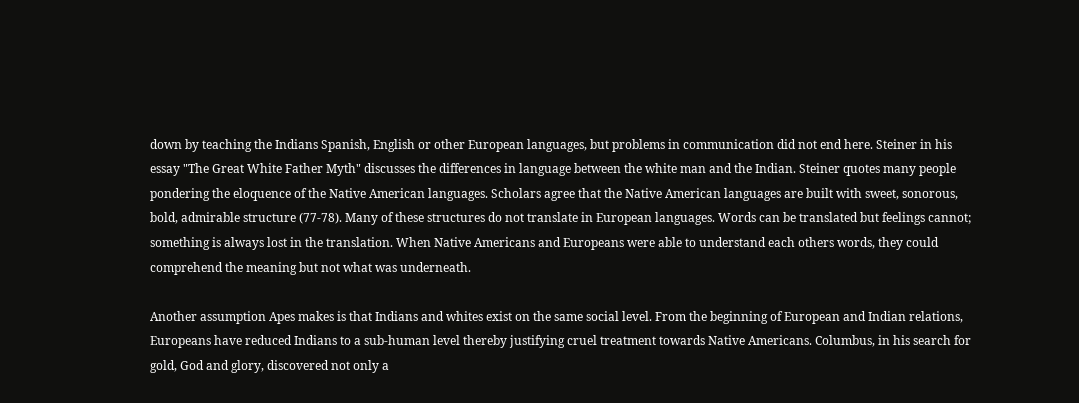down by teaching the Indians Spanish, English or other European languages, but problems in communication did not end here. Steiner in his essay "The Great White Father Myth" discusses the differences in language between the white man and the Indian. Steiner quotes many people pondering the eloquence of the Native American languages. Scholars agree that the Native American languages are built with sweet, sonorous, bold, admirable structure (77-78). Many of these structures do not translate in European languages. Words can be translated but feelings cannot; something is always lost in the translation. When Native Americans and Europeans were able to understand each others words, they could comprehend the meaning but not what was underneath.

Another assumption Apes makes is that Indians and whites exist on the same social level. From the beginning of European and Indian relations, Europeans have reduced Indians to a sub-human level thereby justifying cruel treatment towards Native Americans. Columbus, in his search for gold, God and glory, discovered not only a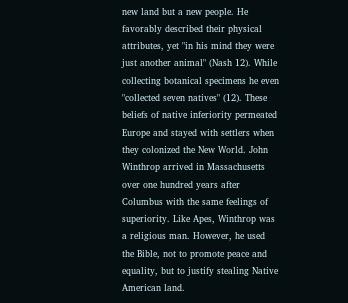new land but a new people. He favorably described their physical attributes, yet "in his mind they were just another animal" (Nash 12). While collecting botanical specimens he even "collected seven natives" (12). These beliefs of native inferiority permeated Europe and stayed with settlers when they colonized the New World. John Winthrop arrived in Massachusetts over one hundred years after Columbus with the same feelings of superiority. Like Apes, Winthrop was a religious man. However, he used the Bible, not to promote peace and equality, but to justify stealing Native American land.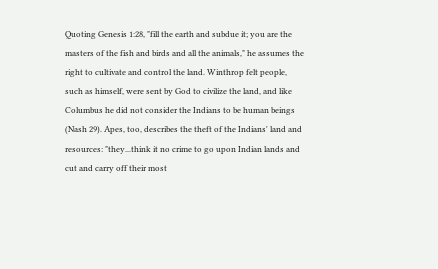Quoting Genesis 1:28, "fill the earth and subdue it; you are the masters of the fish and birds and all the animals," he assumes the right to cultivate and control the land. Winthrop felt people, such as himself, were sent by God to civilize the land, and like Columbus he did not consider the Indians to be human beings (Nash 29). Apes, too, describes the theft of the Indians' land and resources: "they...think it no crime to go upon Indian lands and cut and carry off their most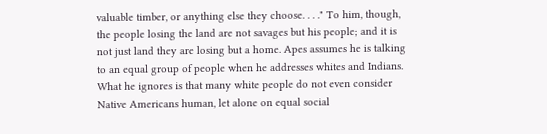valuable timber, or anything else they choose. . . ." To him, though, the people losing the land are not savages but his people; and it is not just land they are losing but a home. Apes assumes he is talking to an equal group of people when he addresses whites and Indians. What he ignores is that many white people do not even consider Native Americans human, let alone on equal social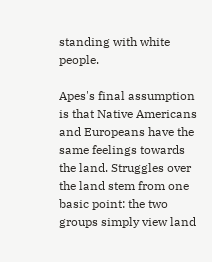standing with white people.

Apes's final assumption is that Native Americans and Europeans have the same feelings towards the land. Struggles over the land stem from one basic point: the two groups simply view land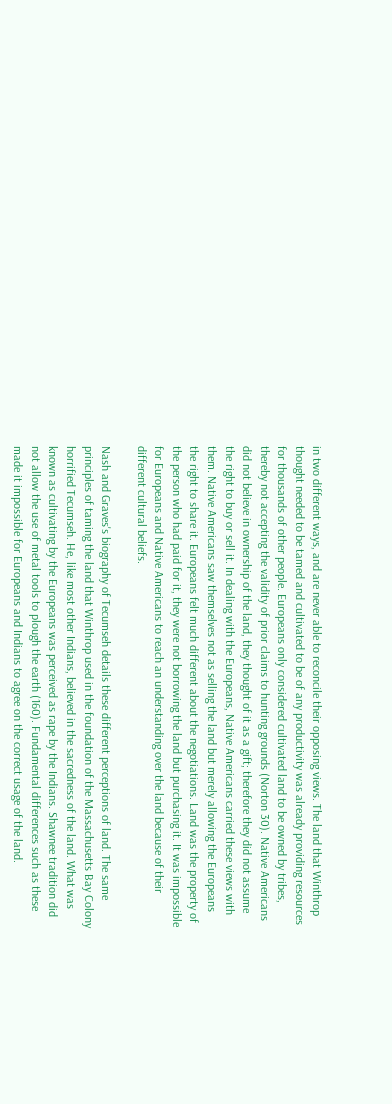in two different ways, and are never able to reconcile their opposing views. The land that Winthrop thought needed to be tamed and cultivated to be of any productivity was already providing resources for thousands of other people. Europeans only considered cultivated land to be owned by tribes, thereby not accepting the validity of prior claims to hunting grounds (Norton 30). Native Americans did not believe in ownership of the land, they thought of it as a gift; therefore they did not assume the right to buy or sell it. In dealing with the Europeans, Native Americans carried these views with them. Native Americans saw themselves not as selling the land but merely allowing the Europeans the right to share it. Europeans felt much different about the negotiations. Land was the property of the person who had paid for it, they were not borrowing the land but purchasing it. It was impossible for Europeans and Native Americans to reach an understanding over the land because of their different cultural beliefs.

Nash and Graves's biography of Tecumseh details these different perceptions of land. The same principles of taming the land that Winthrop used in the foundation of the Massachusetts Bay Colony horrified Tecumseh. He, like most other Indians, believed in the sacredness of the land. What was known as cultivating by the Europeans was perceived as rape by the Indians. Shawnee tradition did not allow the use of metal tools to plough the earth (160). Fundamental differences such as these made it impossible for Europeans and Indians to agree on the correct usage of the land.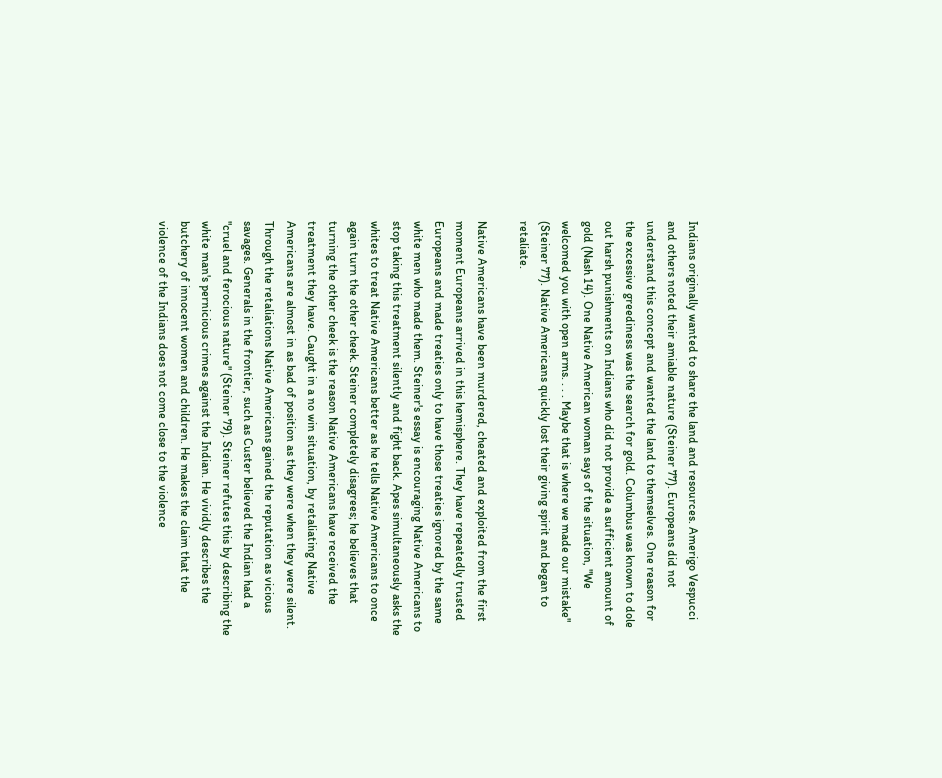Indians originally wanted to share the land and resources. Amerigo Vespucci and others noted their amiable nature (Steiner 77). Europeans did not understand this concept and wanted the land to themselves. One reason for the excessive greediness was the search for gold. Columbus was known to dole out harsh punishments on Indians who did not provide a sufficient amount of gold (Nash 14). One Native American woman says of the situation, "We welcomed you with open arms. . . . Maybe that is where we made our mistake" (Steiner 77). Native Americans quickly lost their giving spirit and began to retaliate.

Native Americans have been murdered, cheated and exploited from the first moment Europeans arrived in this hemisphere. They have repeatedly trusted Europeans and made treaties only to have those treaties ignored by the same white men who made them. Steiner's essay is encouraging Native Americans to stop taking this treatment silently and fight back. Apes simultaneously asks the whites to treat Native Americans better as he tells Native Americans to once again turn the other cheek. Steiner completely disagrees; he believes that turning the other cheek is the reason Native Americans have received the treatment they have. Caught in a no win situation, by retaliating Native Americans are almost in as bad of position as they were when they were silent. Through the retaliations Native Americans gained the reputation as vicious savages. Generals in the frontier, such as Custer believed the Indian had a "cruel and ferocious nature" (Steiner 79). Steiner refutes this by describing the white man's pernicious crimes against the Indian. He vividly describes the butchery of innocent women and children. He makes the claim that the violence of the Indians does not come close to the violence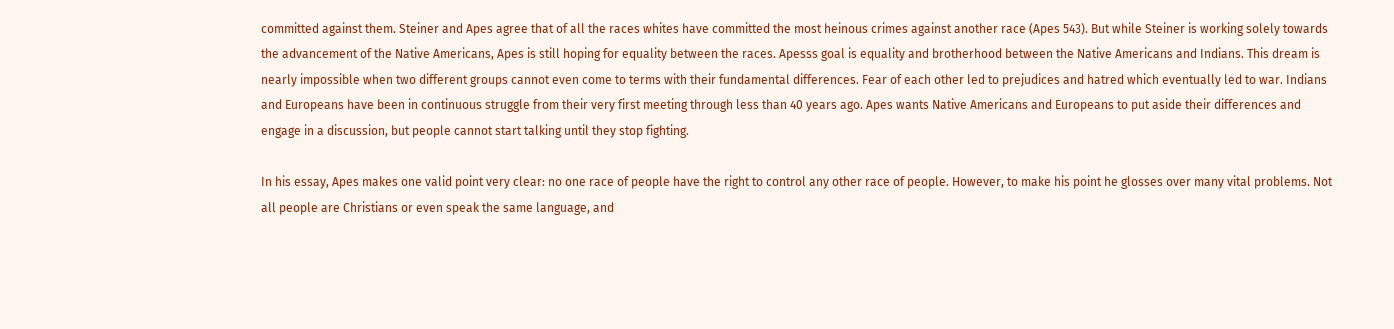committed against them. Steiner and Apes agree that of all the races whites have committed the most heinous crimes against another race (Apes 543). But while Steiner is working solely towards the advancement of the Native Americans, Apes is still hoping for equality between the races. Apesss goal is equality and brotherhood between the Native Americans and Indians. This dream is nearly impossible when two different groups cannot even come to terms with their fundamental differences. Fear of each other led to prejudices and hatred which eventually led to war. Indians and Europeans have been in continuous struggle from their very first meeting through less than 40 years ago. Apes wants Native Americans and Europeans to put aside their differences and engage in a discussion, but people cannot start talking until they stop fighting.

In his essay, Apes makes one valid point very clear: no one race of people have the right to control any other race of people. However, to make his point he glosses over many vital problems. Not all people are Christians or even speak the same language, and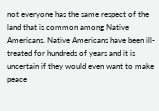not everyone has the same respect of the land that is common among Native Americans. Native Americans have been ill-treated for hundreds of years and it is uncertain if they would even want to make peace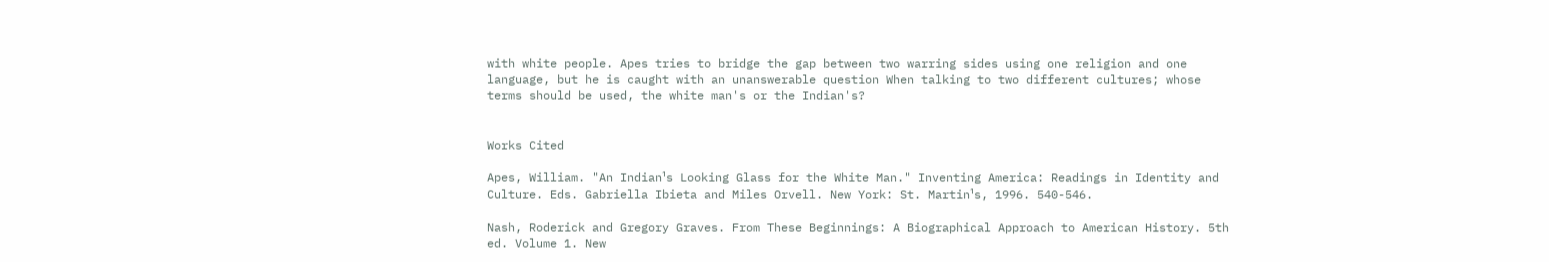with white people. Apes tries to bridge the gap between two warring sides using one religion and one language, but he is caught with an unanswerable question When talking to two different cultures; whose terms should be used, the white man's or the Indian's?


Works Cited

Apes, William. "An Indian¹s Looking Glass for the White Man." Inventing America: Readings in Identity and Culture. Eds. Gabriella Ibieta and Miles Orvell. New York: St. Martin¹s, 1996. 540-546.

Nash, Roderick and Gregory Graves. From These Beginnings: A Biographical Approach to American History. 5th ed. Volume 1. New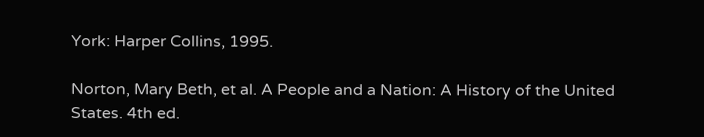York: Harper Collins, 1995.

Norton, Mary Beth, et al. A People and a Nation: A History of the United States. 4th ed.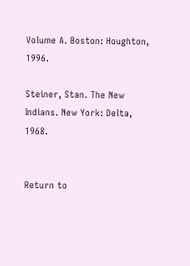Volume A. Boston: Houghton, 1996.

Steiner, Stan. The New Indians. New York: Delta, 1968.


Return to